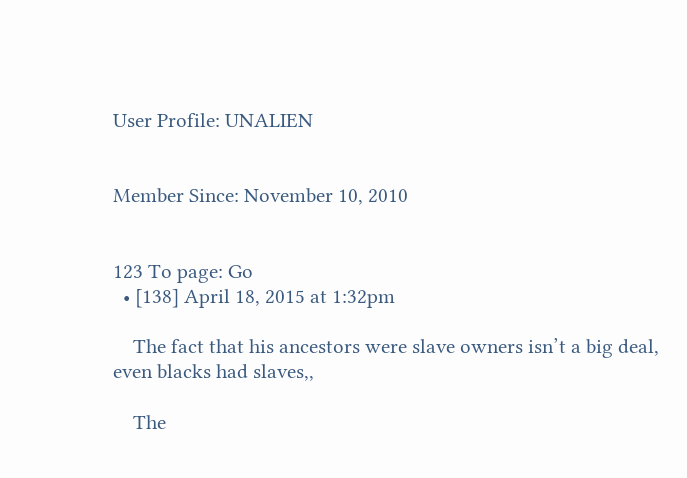User Profile: UNALIEN


Member Since: November 10, 2010


123 To page: Go
  • [138] April 18, 2015 at 1:32pm

    The fact that his ancestors were slave owners isn’t a big deal, even blacks had slaves,,

    The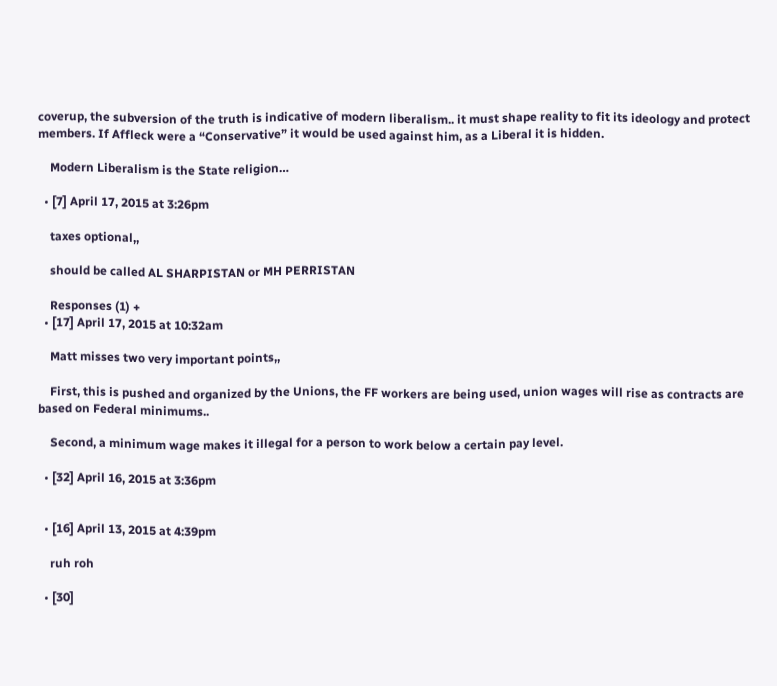coverup, the subversion of the truth is indicative of modern liberalism.. it must shape reality to fit its ideology and protect members. If Affleck were a “Conservative” it would be used against him, as a Liberal it is hidden.

    Modern Liberalism is the State religion…

  • [7] April 17, 2015 at 3:26pm

    taxes optional,,

    should be called AL SHARPISTAN or MH PERRISTAN

    Responses (1) +
  • [17] April 17, 2015 at 10:32am

    Matt misses two very important points,,

    First, this is pushed and organized by the Unions, the FF workers are being used, union wages will rise as contracts are based on Federal minimums..

    Second, a minimum wage makes it illegal for a person to work below a certain pay level.

  • [32] April 16, 2015 at 3:36pm


  • [16] April 13, 2015 at 4:39pm

    ruh roh

  • [30]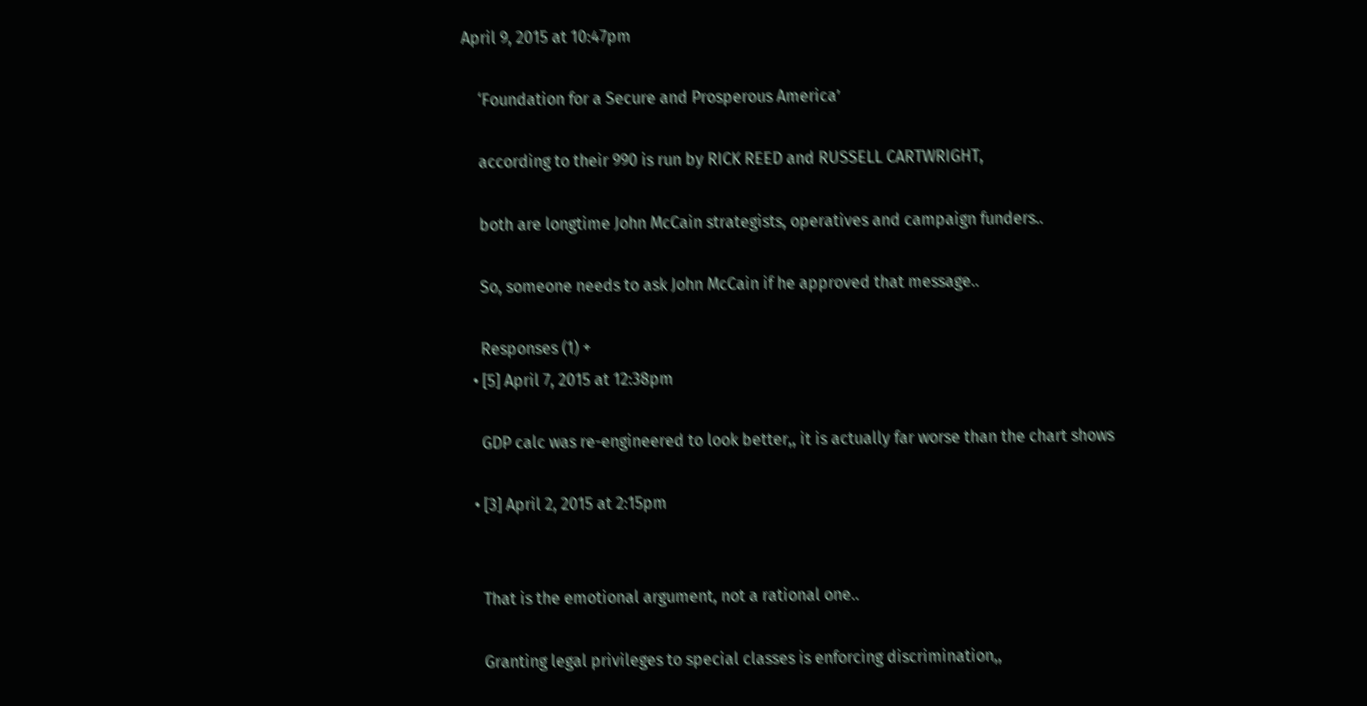April 9, 2015 at 10:47pm

    ‘Foundation for a Secure and Prosperous America’

    according to their 990 is run by RICK REED and RUSSELL CARTWRIGHT,

    both are longtime John McCain strategists, operatives and campaign funders..

    So, someone needs to ask John McCain if he approved that message..

    Responses (1) +
  • [5] April 7, 2015 at 12:38pm

    GDP calc was re-engineered to look better,, it is actually far worse than the chart shows

  • [3] April 2, 2015 at 2:15pm


    That is the emotional argument, not a rational one..

    Granting legal privileges to special classes is enforcing discrimination,,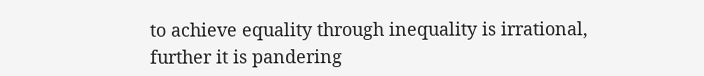to achieve equality through inequality is irrational, further it is pandering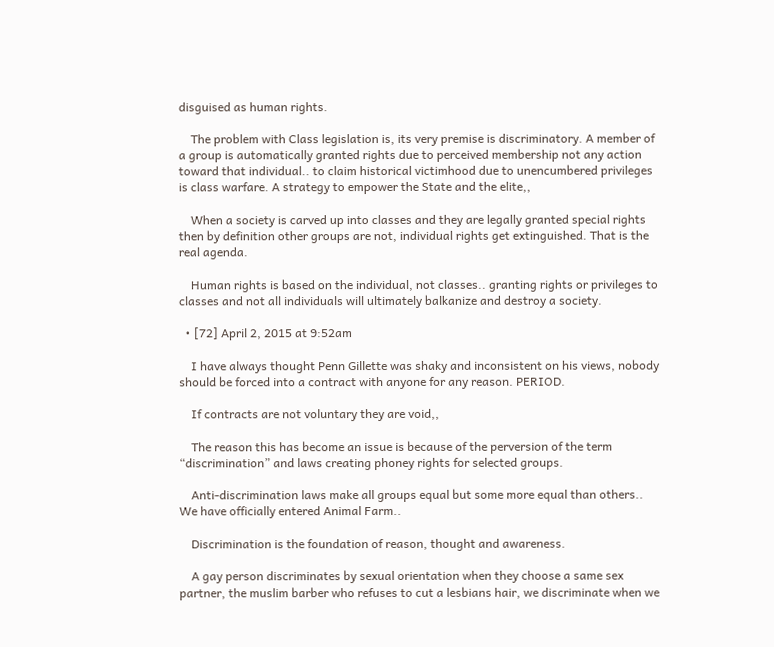disguised as human rights.

    The problem with Class legislation is, its very premise is discriminatory. A member of a group is automatically granted rights due to perceived membership not any action toward that individual.. to claim historical victimhood due to unencumbered privileges is class warfare. A strategy to empower the State and the elite,,

    When a society is carved up into classes and they are legally granted special rights then by definition other groups are not, individual rights get extinguished. That is the real agenda.

    Human rights is based on the individual, not classes.. granting rights or privileges to classes and not all individuals will ultimately balkanize and destroy a society.

  • [72] April 2, 2015 at 9:52am

    I have always thought Penn Gillette was shaky and inconsistent on his views, nobody should be forced into a contract with anyone for any reason. PERIOD.

    If contracts are not voluntary they are void,,

    The reason this has become an issue is because of the perversion of the term “discrimination” and laws creating phoney rights for selected groups.

    Anti-discrimination laws make all groups equal but some more equal than others.. We have officially entered Animal Farm..

    Discrimination is the foundation of reason, thought and awareness.

    A gay person discriminates by sexual orientation when they choose a same sex partner, the muslim barber who refuses to cut a lesbians hair, we discriminate when we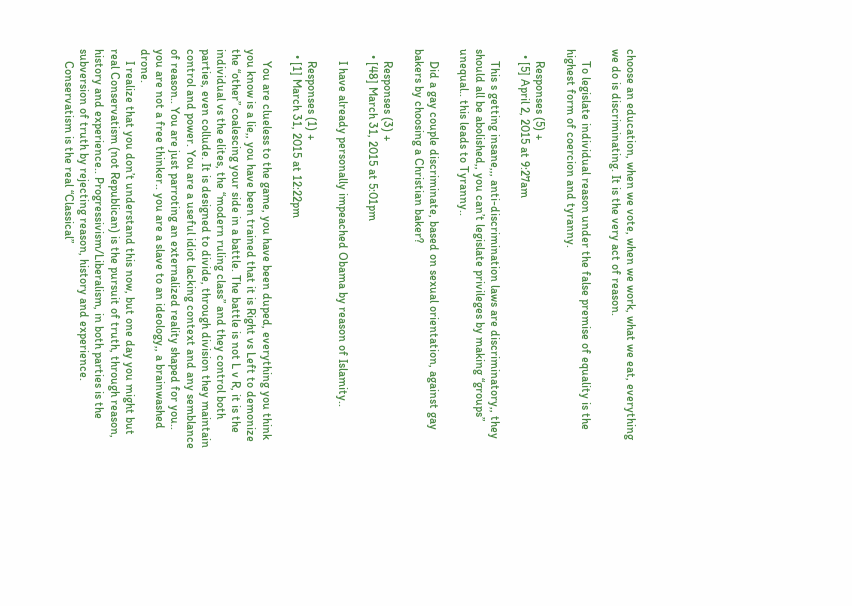choose an education, when we vote, when we work, what we eat, everything we do is discriminating. It is the very act of reason.

    To legislate individual reason under the false premise of equality is the highest form of coercion and tyranny.

    Responses (5) +
  • [5] April 2, 2015 at 9:27am

    This s getting insane,,, anti-discrimination laws are discriminatory,, they should all be abolished,, you can’t legislate privileges by making “groups” unequal.. this leads to Tyranny..

    Did a gay couple discriminate, based on sexual orientation, against gay bakers by choosing a Christian baker?

    Responses (3) +
  • [48] March 31, 2015 at 5:01pm

    I have already personally impeached Obama by reason of Islamity..

    Responses (1) +
  • [1] March 31, 2015 at 12:22pm

    You are clueless to the game, you have been duped, everything you think you know is a lie,, you have been trained that it is Right vs Left to demonize the “other” coalescing your side in a battle. The battle is not L v R, it is the individual vs the elites, the “modern ruling class” and they control both parties, even collude. It is designed to divide, through division they maintain control and power. You are a useful idiot lacking context and any semblance of reason.. You are just parroting an externalized reality shaped for you.. you are not a free thinker.. you are a slave to an ideology,, a brainwashed drone.
    I realize that you don’t understand this now, but one day you might but real Conservatism (not Republican) is the pursuit of truth, through reason, history and experience.. Progressivism/Liberalism, in both parties is the subversion of truth by rejecting reason, history and experience.
    Conservatism is the real “Classical”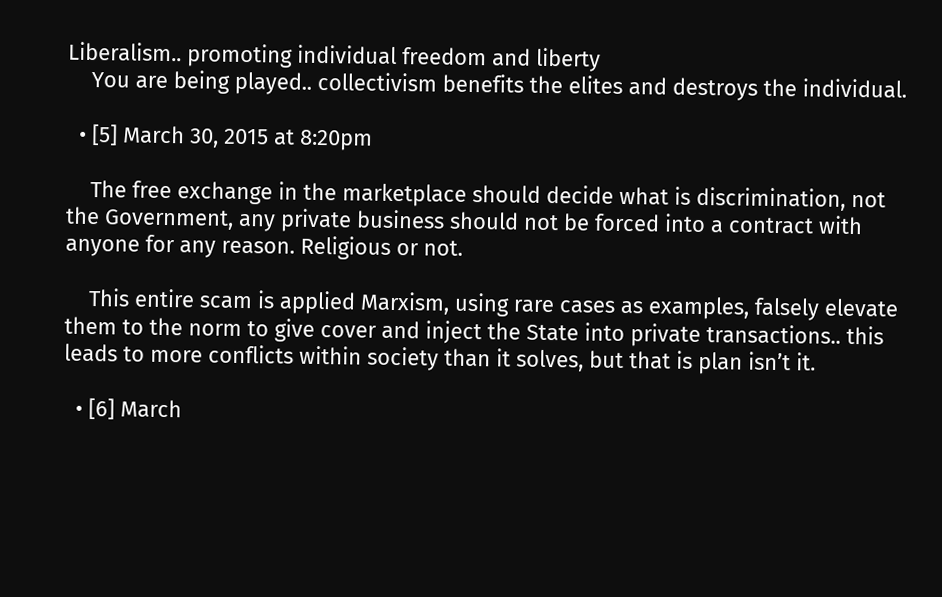Liberalism.. promoting individual freedom and liberty
    You are being played.. collectivism benefits the elites and destroys the individual.

  • [5] March 30, 2015 at 8:20pm

    The free exchange in the marketplace should decide what is discrimination, not the Government, any private business should not be forced into a contract with anyone for any reason. Religious or not.

    This entire scam is applied Marxism, using rare cases as examples, falsely elevate them to the norm to give cover and inject the State into private transactions.. this leads to more conflicts within society than it solves, but that is plan isn’t it.

  • [6] March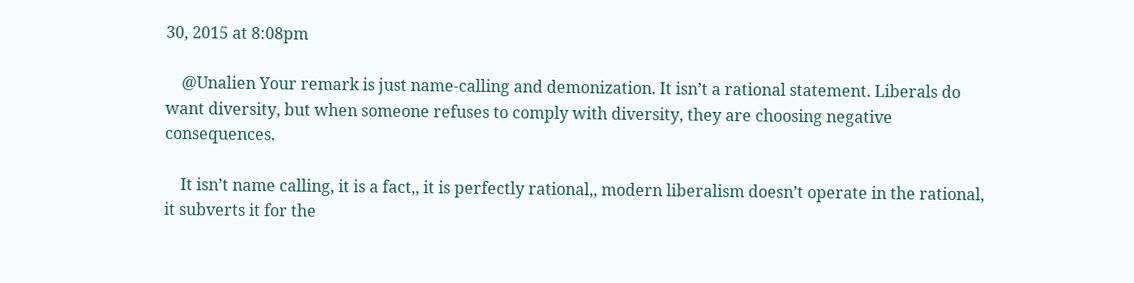30, 2015 at 8:08pm

    @Unalien Your remark is just name-calling and demonization. It isn’t a rational statement. Liberals do want diversity, but when someone refuses to comply with diversity, they are choosing negative consequences.

    It isn’t name calling, it is a fact,, it is perfectly rational,, modern liberalism doesn’t operate in the rational, it subverts it for the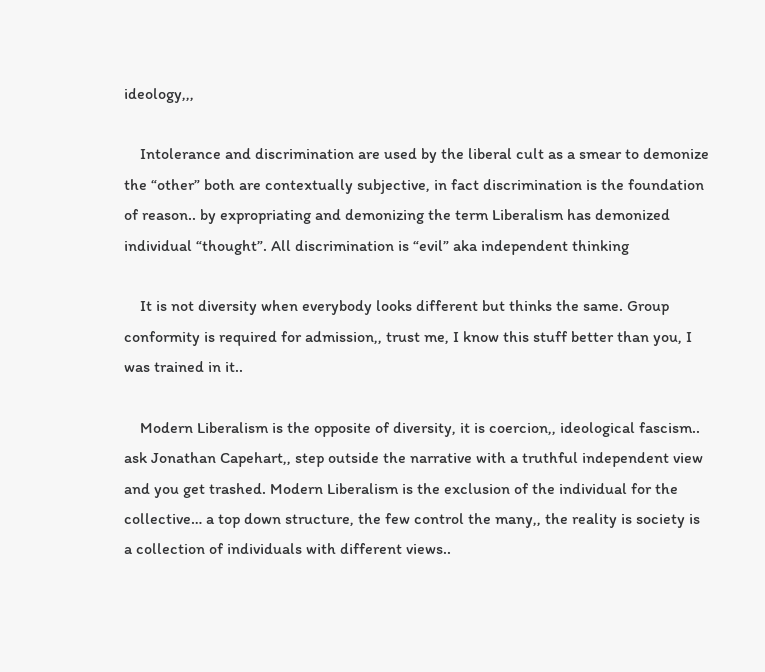ideology,,,

    Intolerance and discrimination are used by the liberal cult as a smear to demonize the “other” both are contextually subjective, in fact discrimination is the foundation of reason.. by expropriating and demonizing the term Liberalism has demonized individual “thought”. All discrimination is “evil” aka independent thinking

    It is not diversity when everybody looks different but thinks the same. Group conformity is required for admission,, trust me, I know this stuff better than you, I was trained in it..

    Modern Liberalism is the opposite of diversity, it is coercion,, ideological fascism.. ask Jonathan Capehart,, step outside the narrative with a truthful independent view and you get trashed. Modern Liberalism is the exclusion of the individual for the collective… a top down structure, the few control the many,, the reality is society is a collection of individuals with different views..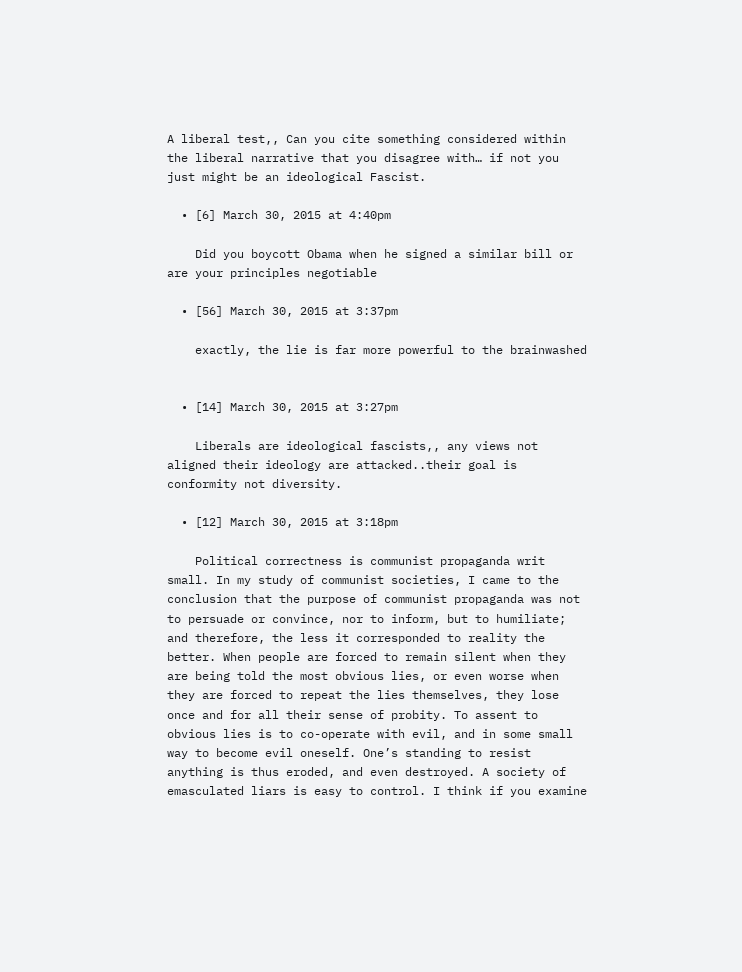A liberal test,, Can you cite something considered within the liberal narrative that you disagree with… if not you just might be an ideological Fascist.

  • [6] March 30, 2015 at 4:40pm

    Did you boycott Obama when he signed a similar bill or are your principles negotiable

  • [56] March 30, 2015 at 3:37pm

    exactly, the lie is far more powerful to the brainwashed


  • [14] March 30, 2015 at 3:27pm

    Liberals are ideological fascists,, any views not aligned their ideology are attacked..their goal is conformity not diversity.

  • [12] March 30, 2015 at 3:18pm

    Political correctness is communist propaganda writ small. In my study of communist societies, I came to the conclusion that the purpose of communist propaganda was not to persuade or convince, nor to inform, but to humiliate; and therefore, the less it corresponded to reality the better. When people are forced to remain silent when they are being told the most obvious lies, or even worse when they are forced to repeat the lies themselves, they lose once and for all their sense of probity. To assent to obvious lies is to co-operate with evil, and in some small way to become evil oneself. One’s standing to resist anything is thus eroded, and even destroyed. A society of emasculated liars is easy to control. I think if you examine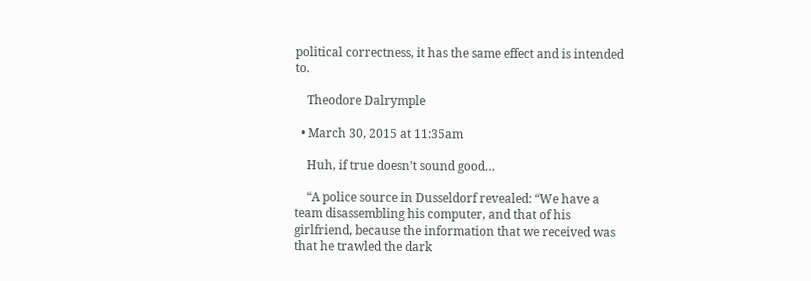political correctness, it has the same effect and is intended to.

    Theodore Dalrymple

  • March 30, 2015 at 11:35am

    Huh, if true doesn’t sound good…

    “A police source in Dusseldorf revealed: “We have a team disassembling his computer, and that of his girlfriend, because the information that we received was that he trawled the dark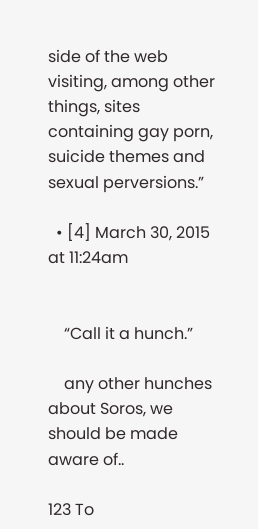side of the web visiting, among other things, sites containing gay porn, suicide themes and sexual perversions.”

  • [4] March 30, 2015 at 11:24am


    “Call it a hunch.”

    any other hunches about Soros, we should be made aware of..

123 To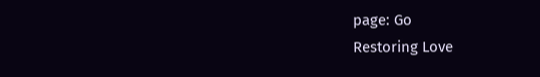page: Go
Restoring Love